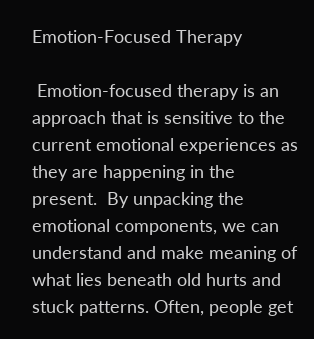Emotion-Focused Therapy

 Emotion-focused therapy is an approach that is sensitive to the current emotional experiences as they are happening in the present.  By unpacking the emotional components, we can understand and make meaning of what lies beneath old hurts and stuck patterns. Often, people get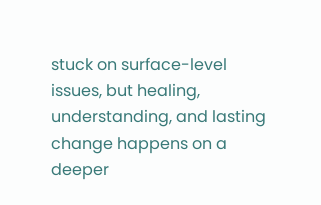stuck on surface-level issues, but healing, understanding, and lasting change happens on a deeper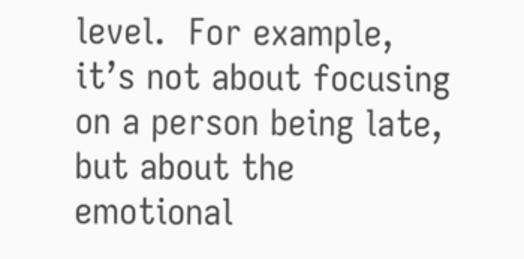level.  For example, it’s not about focusing on a person being late, but about the emotional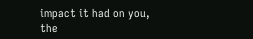impact it had on you, the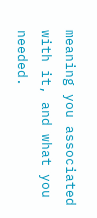meaning you associated with it, and what you needed.